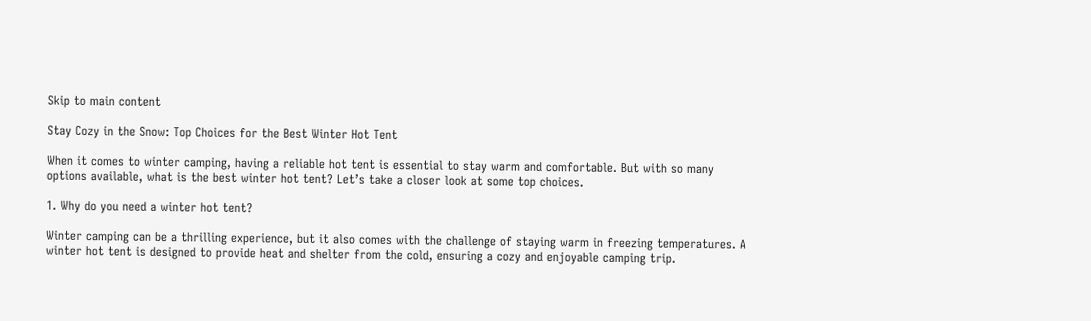Skip to main content

Stay Cozy in the Snow: Top Choices for the Best Winter Hot Tent

When it comes to winter camping, having a reliable hot tent is essential to stay warm and comfortable. But with so many options available, what is the best winter hot tent? Let’s take a closer look at some top choices.

1. Why do you need a winter hot tent?

Winter camping can be a thrilling experience, but it also comes with the challenge of staying warm in freezing temperatures. A winter hot tent is designed to provide heat and shelter from the cold, ensuring a cozy and enjoyable camping trip.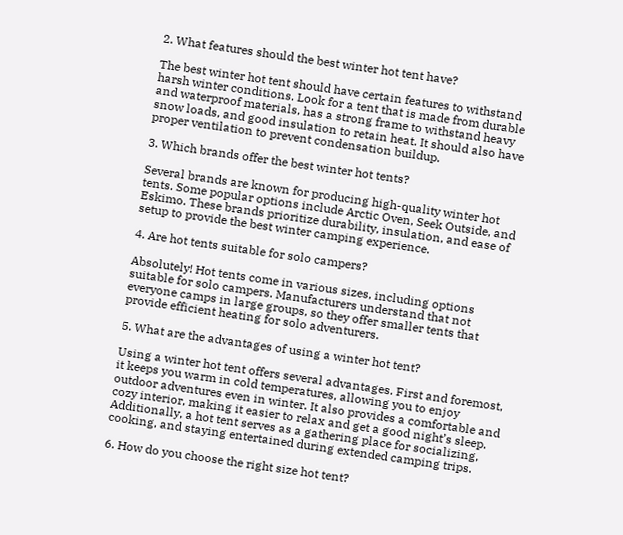2. What features should the best winter hot tent have?

The best winter hot tent should have certain features to withstand harsh winter conditions. Look for a tent that is made from durable and waterproof materials, has a strong frame to withstand heavy snow loads, and good insulation to retain heat. It should also have proper ventilation to prevent condensation buildup.

3. Which brands offer the best winter hot tents?

Several brands are known for producing high-quality winter hot tents. Some popular options include Arctic Oven, Seek Outside, and Eskimo. These brands prioritize durability, insulation, and ease of setup to provide the best winter camping experience.

4. Are hot tents suitable for solo campers?

Absolutely! Hot tents come in various sizes, including options suitable for solo campers. Manufacturers understand that not everyone camps in large groups, so they offer smaller tents that provide efficient heating for solo adventurers.

5. What are the advantages of using a winter hot tent?

Using a winter hot tent offers several advantages. First and foremost, it keeps you warm in cold temperatures, allowing you to enjoy outdoor adventures even in winter. It also provides a comfortable and cozy interior, making it easier to relax and get a good night’s sleep. Additionally, a hot tent serves as a gathering place for socializing, cooking, and staying entertained during extended camping trips.

6. How do you choose the right size hot tent?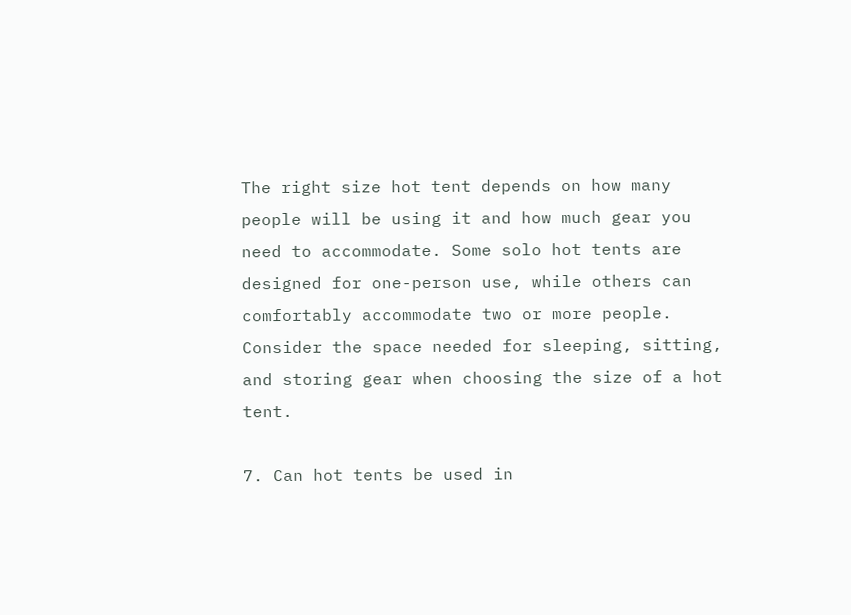The right size hot tent depends on how many people will be using it and how much gear you need to accommodate. Some solo hot tents are designed for one-person use, while others can comfortably accommodate two or more people. Consider the space needed for sleeping, sitting, and storing gear when choosing the size of a hot tent.

7. Can hot tents be used in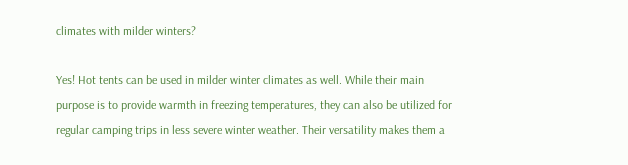climates with milder winters?

Yes! Hot tents can be used in milder winter climates as well. While their main purpose is to provide warmth in freezing temperatures, they can also be utilized for regular camping trips in less severe winter weather. Their versatility makes them a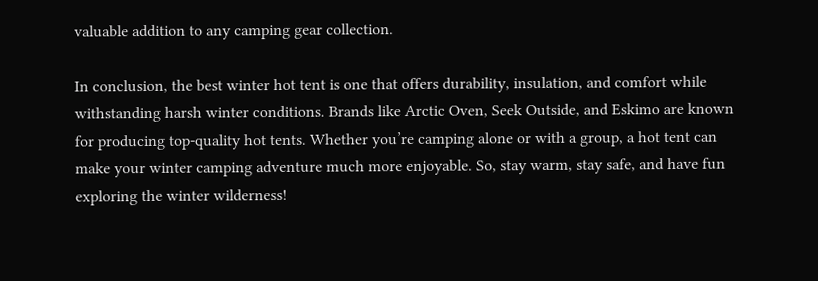valuable addition to any camping gear collection.

In conclusion, the best winter hot tent is one that offers durability, insulation, and comfort while withstanding harsh winter conditions. Brands like Arctic Oven, Seek Outside, and Eskimo are known for producing top-quality hot tents. Whether you’re camping alone or with a group, a hot tent can make your winter camping adventure much more enjoyable. So, stay warm, stay safe, and have fun exploring the winter wilderness!